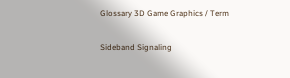Glossary 3D Game Graphics / Term

Sideband Signaling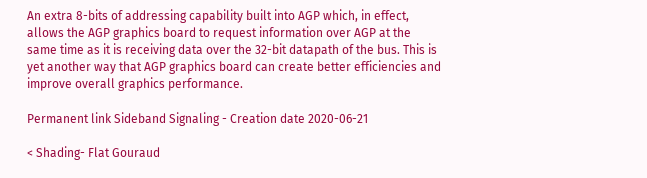An extra 8-bits of addressing capability built into AGP which, in effect, allows the AGP graphics board to request information over AGP at the same time as it is receiving data over the 32-bit datapath of the bus. This is yet another way that AGP graphics board can create better efficiencies and improve overall graphics performance.

Permanent link Sideband Signaling - Creation date 2020-06-21

< Shading- Flat Gouraud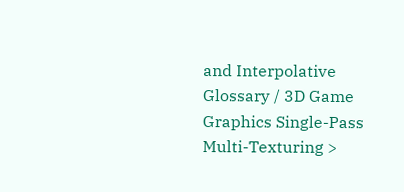and Interpolative Glossary / 3D Game Graphics Single-Pass Multi-Texturing >